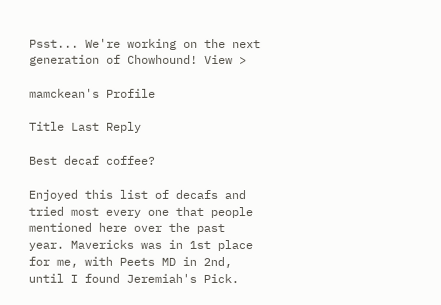Psst... We're working on the next generation of Chowhound! View >

mamckean's Profile

Title Last Reply

Best decaf coffee?

Enjoyed this list of decafs and tried most every one that people mentioned here over the past year. Mavericks was in 1st place for me, with Peets MD in 2nd, until I found Jeremiah's Pick.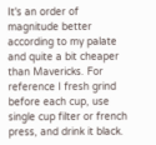It's an order of magnitude better according to my palate and quite a bit cheaper than Mavericks. For reference I fresh grind before each cup, use single cup filter or french press, and drink it black.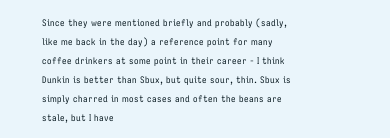Since they were mentioned briefly and probably (sadly, like me back in the day) a reference point for many coffee drinkers at some point in their career - I think Dunkin is better than Sbux, but quite sour, thin. Sbux is simply charred in most cases and often the beans are stale, but I have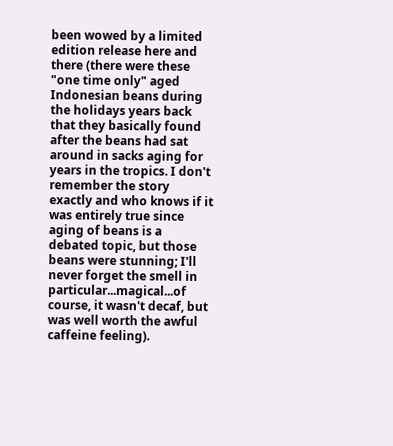been wowed by a limited edition release here and there (there were these "one time only" aged Indonesian beans during the holidays years back that they basically found after the beans had sat around in sacks aging for years in the tropics. I don't remember the story exactly and who knows if it was entirely true since aging of beans is a debated topic, but those beans were stunning; I'll never forget the smell in particular...magical...of course, it wasn't decaf, but was well worth the awful caffeine feeling).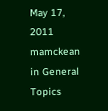May 17, 2011
mamckean in General Topics